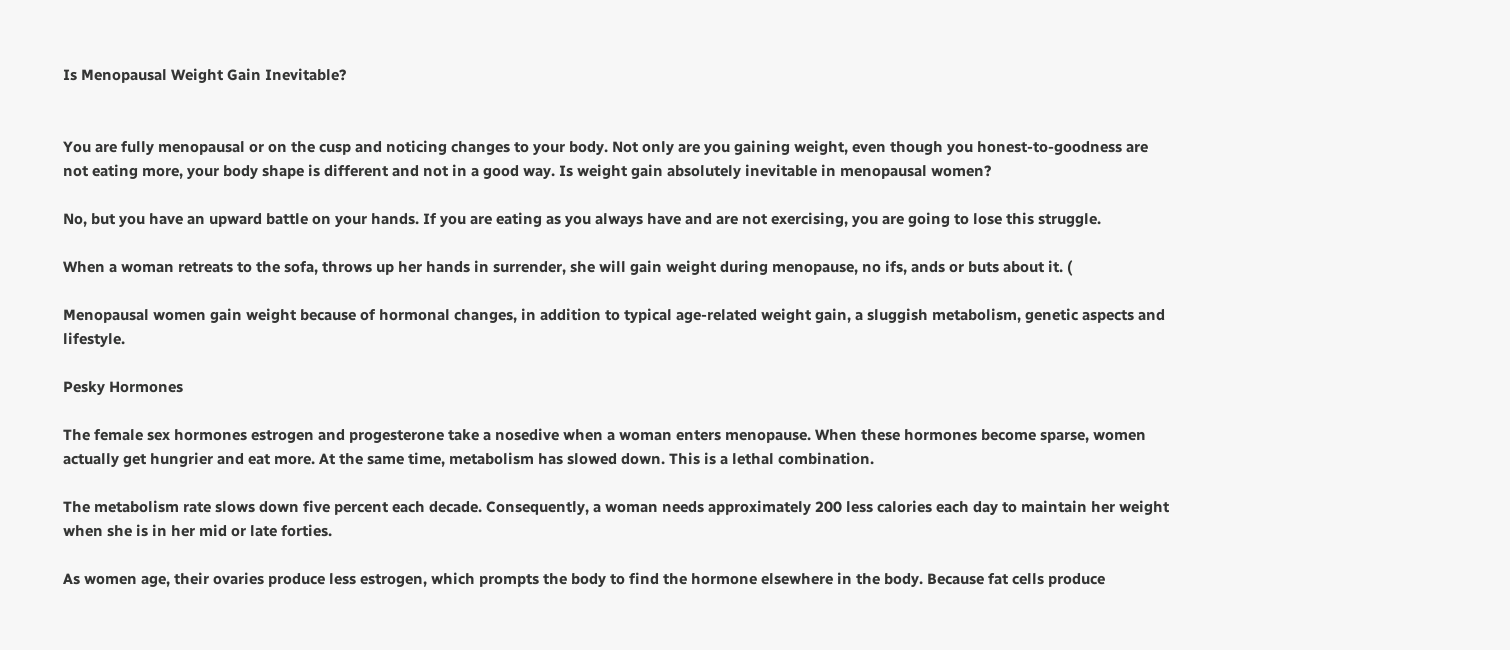Is Menopausal Weight Gain Inevitable?


You are fully menopausal or on the cusp and noticing changes to your body. Not only are you gaining weight, even though you honest-to-goodness are not eating more, your body shape is different and not in a good way. Is weight gain absolutely inevitable in menopausal women?

No, but you have an upward battle on your hands. If you are eating as you always have and are not exercising, you are going to lose this struggle.

When a woman retreats to the sofa, throws up her hands in surrender, she will gain weight during menopause, no ifs, ands or buts about it. (

Menopausal women gain weight because of hormonal changes, in addition to typical age-related weight gain, a sluggish metabolism, genetic aspects and lifestyle.

Pesky Hormones

The female sex hormones estrogen and progesterone take a nosedive when a woman enters menopause. When these hormones become sparse, women actually get hungrier and eat more. At the same time, metabolism has slowed down. This is a lethal combination.

The metabolism rate slows down five percent each decade. Consequently, a woman needs approximately 200 less calories each day to maintain her weight when she is in her mid or late forties.

As women age, their ovaries produce less estrogen, which prompts the body to find the hormone elsewhere in the body. Because fat cells produce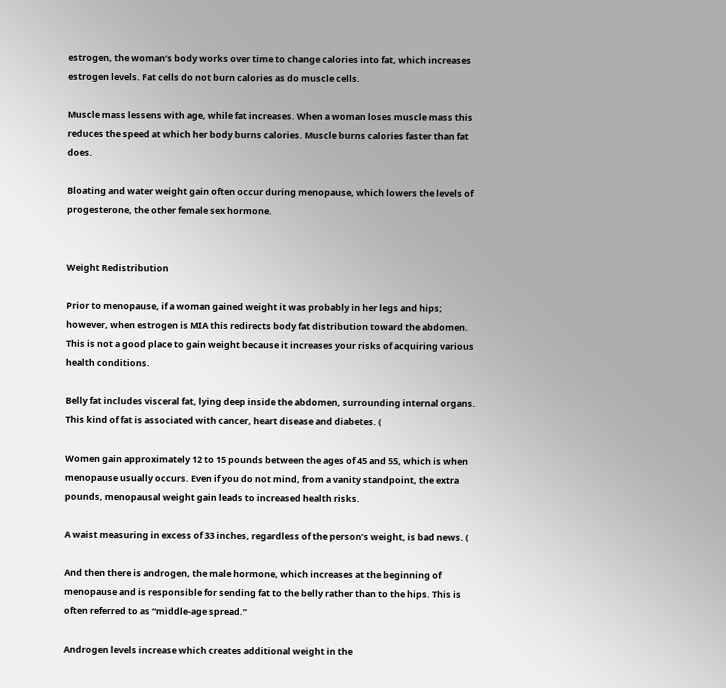estrogen, the woman’s body works over time to change calories into fat, which increases estrogen levels. Fat cells do not burn calories as do muscle cells.

Muscle mass lessens with age, while fat increases. When a woman loses muscle mass this reduces the speed at which her body burns calories. Muscle burns calories faster than fat does.

Bloating and water weight gain often occur during menopause, which lowers the levels of progesterone, the other female sex hormone.


Weight Redistribution

Prior to menopause, if a woman gained weight it was probably in her legs and hips; however, when estrogen is MIA this redirects body fat distribution toward the abdomen. This is not a good place to gain weight because it increases your risks of acquiring various health conditions.

Belly fat includes visceral fat, lying deep inside the abdomen, surrounding internal organs. This kind of fat is associated with cancer, heart disease and diabetes. (

Women gain approximately 12 to 15 pounds between the ages of 45 and 55, which is when menopause usually occurs. Even if you do not mind, from a vanity standpoint, the extra pounds, menopausal weight gain leads to increased health risks.

A waist measuring in excess of 33 inches, regardless of the person’s weight, is bad news. (

And then there is androgen, the male hormone, which increases at the beginning of menopause and is responsible for sending fat to the belly rather than to the hips. This is often referred to as “middle-age spread.”

Androgen levels increase which creates additional weight in the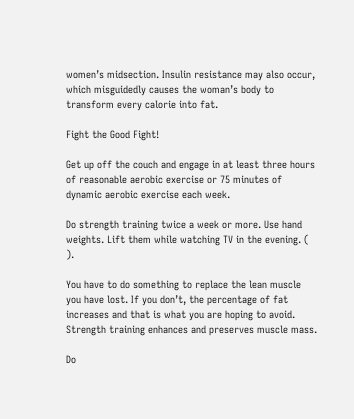women’s midsection. Insulin resistance may also occur, which misguidedly causes the woman’s body to transform every calorie into fat.

Fight the Good Fight!

Get up off the couch and engage in at least three hours of reasonable aerobic exercise or 75 minutes of dynamic aerobic exercise each week.

Do strength training twice a week or more. Use hand weights. Lift them while watching TV in the evening. ( ).

You have to do something to replace the lean muscle you have lost. If you don’t, the percentage of fat increases and that is what you are hoping to avoid. Strength training enhances and preserves muscle mass.

Do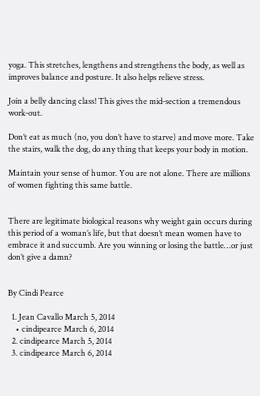yoga. This stretches, lengthens and strengthens the body, as well as improves balance and posture. It also helps relieve stress.

Join a belly dancing class! This gives the mid-section a tremendous work-out.

Don’t eat as much (no, you don’t have to starve) and move more. Take the stairs, walk the dog, do any thing that keeps your body in motion.

Maintain your sense of humor. You are not alone. There are millions of women fighting this same battle.


There are legitimate biological reasons why weight gain occurs during this period of a woman’s life, but that doesn’t mean women have to embrace it and succumb. Are you winning or losing the battle…or just don’t give a damn?


By Cindi Pearce

  1. Jean Cavallo March 5, 2014
    • cindipearce March 6, 2014
  2. cindipearce March 5, 2014
  3. cindipearce March 6, 2014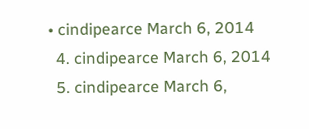• cindipearce March 6, 2014
  4. cindipearce March 6, 2014
  5. cindipearce March 6,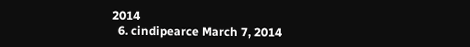2014
  6. cindipearce March 7, 2014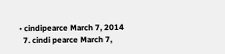• cindipearce March 7, 2014
  7. cindi pearce March 7,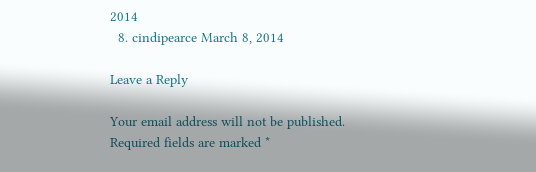2014
  8. cindipearce March 8, 2014

Leave a Reply

Your email address will not be published. Required fields are marked *